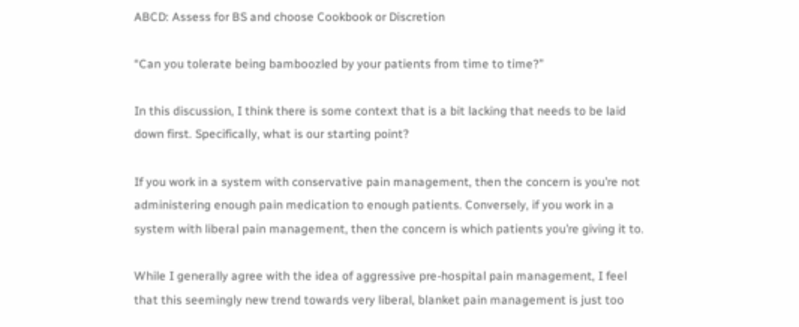ABCD: Assess for BS and choose Cookbook or Discretion

“Can you tolerate being bamboozled by your patients from time to time?”

In this discussion, I think there is some context that is a bit lacking that needs to be laid down first. Specifically, what is our starting point?

If you work in a system with conservative pain management, then the concern is you’re not administering enough pain medication to enough patients. Conversely, if you work in a system with liberal pain management, then the concern is which patients you’re giving it to.

While I generally agree with the idea of aggressive pre-hospital pain management, I feel that this seemingly new trend towards very liberal, blanket pain management is just too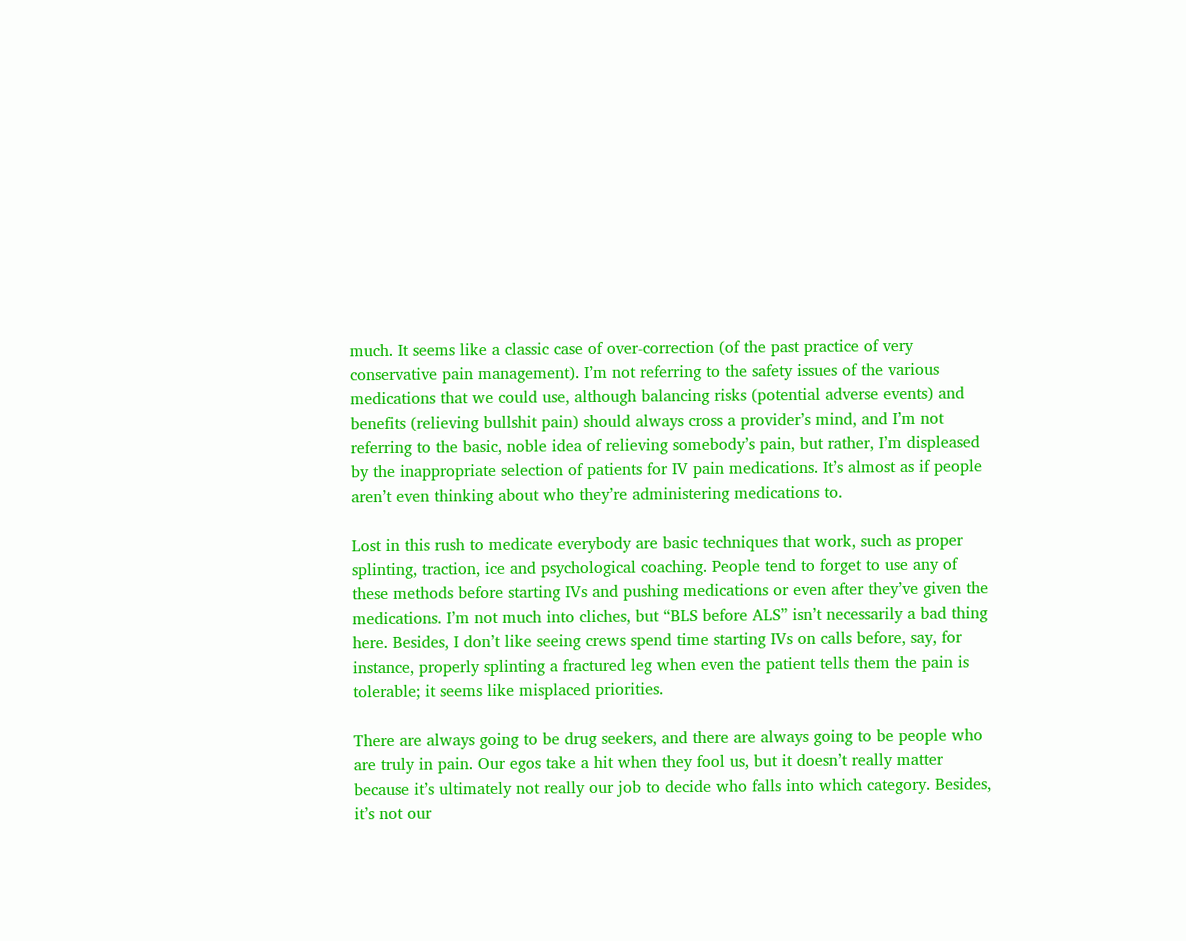much. It seems like a classic case of over-correction (of the past practice of very conservative pain management). I’m not referring to the safety issues of the various medications that we could use, although balancing risks (potential adverse events) and benefits (relieving bullshit pain) should always cross a provider’s mind, and I’m not referring to the basic, noble idea of relieving somebody’s pain, but rather, I’m displeased by the inappropriate selection of patients for IV pain medications. It’s almost as if people aren’t even thinking about who they’re administering medications to.

Lost in this rush to medicate everybody are basic techniques that work, such as proper splinting, traction, ice and psychological coaching. People tend to forget to use any of these methods before starting IVs and pushing medications or even after they’ve given the medications. I’m not much into cliches, but “BLS before ALS” isn’t necessarily a bad thing here. Besides, I don’t like seeing crews spend time starting IVs on calls before, say, for instance, properly splinting a fractured leg when even the patient tells them the pain is tolerable; it seems like misplaced priorities.

There are always going to be drug seekers, and there are always going to be people who are truly in pain. Our egos take a hit when they fool us, but it doesn’t really matter because it’s ultimately not really our job to decide who falls into which category. Besides, it’s not our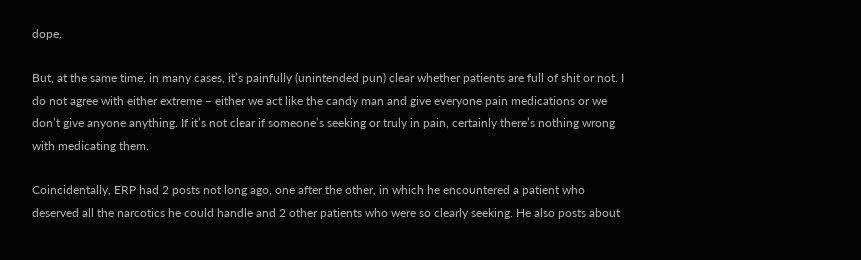dope.

But, at the same time, in many cases, it’s painfully (unintended pun) clear whether patients are full of shit or not. I do not agree with either extreme – either we act like the candy man and give everyone pain medications or we don’t give anyone anything. If it’s not clear if someone’s seeking or truly in pain, certainly there’s nothing wrong with medicating them.

Coincidentally, ERP had 2 posts not long ago, one after the other, in which he encountered a patient who deserved all the narcotics he could handle and 2 other patients who were so clearly seeking. He also posts about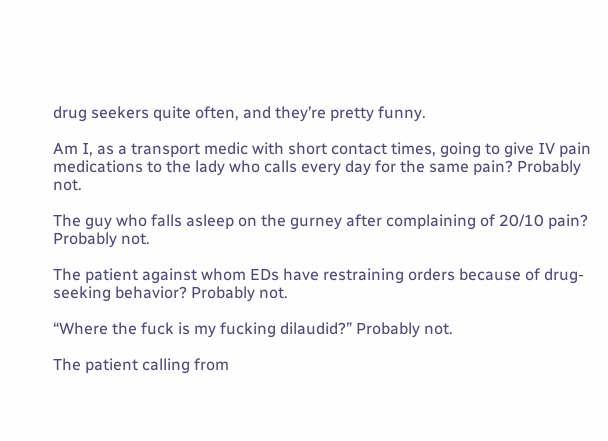drug seekers quite often, and they’re pretty funny.

Am I, as a transport medic with short contact times, going to give IV pain medications to the lady who calls every day for the same pain? Probably not.

The guy who falls asleep on the gurney after complaining of 20/10 pain? Probably not.

The patient against whom EDs have restraining orders because of drug-seeking behavior? Probably not.

“Where the fuck is my fucking dilaudid?” Probably not.

The patient calling from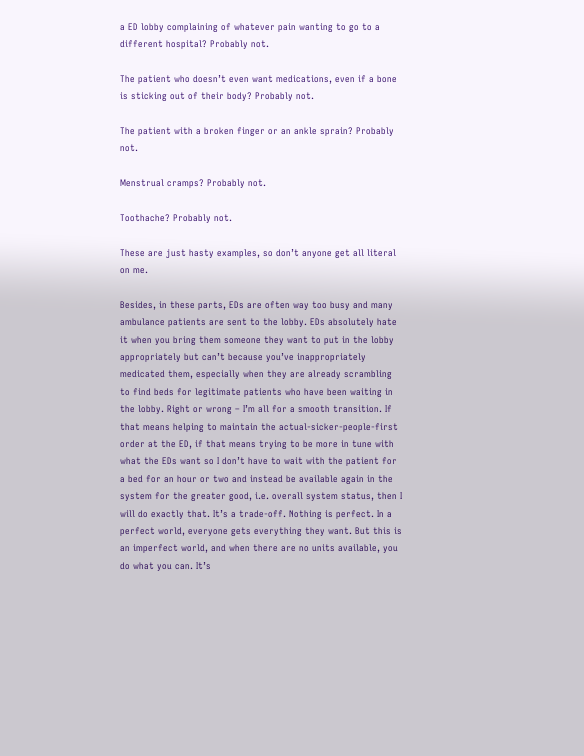a ED lobby complaining of whatever pain wanting to go to a different hospital? Probably not.

The patient who doesn’t even want medications, even if a bone is sticking out of their body? Probably not.

The patient with a broken finger or an ankle sprain? Probably not.

Menstrual cramps? Probably not.

Toothache? Probably not.

These are just hasty examples, so don’t anyone get all literal on me.

Besides, in these parts, EDs are often way too busy and many ambulance patients are sent to the lobby. EDs absolutely hate it when you bring them someone they want to put in the lobby appropriately but can’t because you’ve inappropriately medicated them, especially when they are already scrambling to find beds for legitimate patients who have been waiting in the lobby. Right or wrong – I’m all for a smooth transition. If that means helping to maintain the actual-sicker-people-first order at the ED, if that means trying to be more in tune with what the EDs want so I don’t have to wait with the patient for a bed for an hour or two and instead be available again in the system for the greater good, i.e. overall system status, then I will do exactly that. It’s a trade-off. Nothing is perfect. In a perfect world, everyone gets everything they want. But this is an imperfect world, and when there are no units available, you do what you can. It’s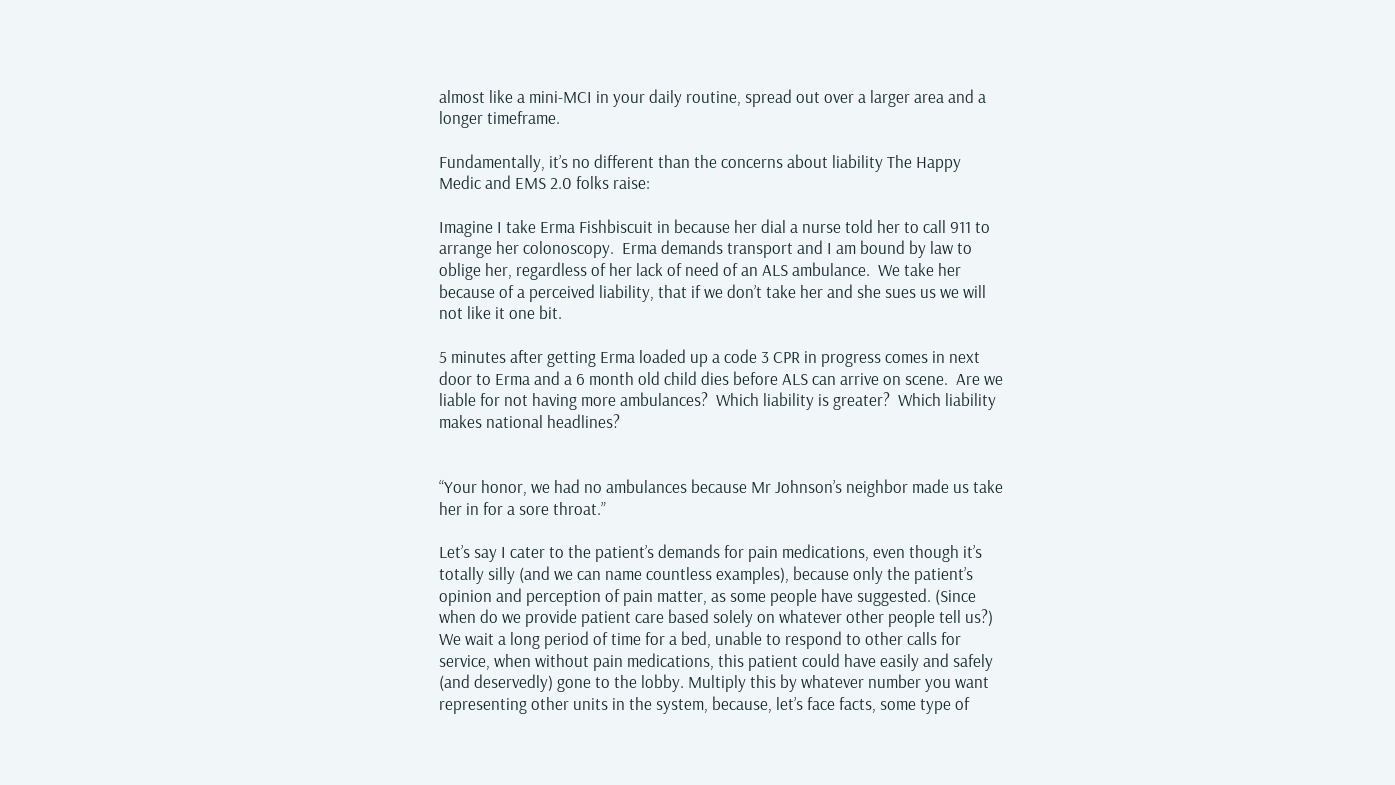almost like a mini-MCI in your daily routine, spread out over a larger area and a longer timeframe.

Fundamentally, it’s no different than the concerns about liability The Happy Medic and EMS 2.0 folks raise:

Imagine I take Erma Fishbiscuit in because her dial a nurse told her to call 911 to arrange her colonoscopy.  Erma demands transport and I am bound by law to oblige her, regardless of her lack of need of an ALS ambulance.  We take her because of a perceived liability, that if we don’t take her and she sues us we will not like it one bit.

5 minutes after getting Erma loaded up a code 3 CPR in progress comes in next door to Erma and a 6 month old child dies before ALS can arrive on scene.  Are we liable for not having more ambulances?  Which liability is greater?  Which liability makes national headlines?


“Your honor, we had no ambulances because Mr Johnson’s neighbor made us take her in for a sore throat.”

Let’s say I cater to the patient’s demands for pain medications, even though it’s totally silly (and we can name countless examples), because only the patient’s opinion and perception of pain matter, as some people have suggested. (Since when do we provide patient care based solely on whatever other people tell us?) We wait a long period of time for a bed, unable to respond to other calls for service, when without pain medications, this patient could have easily and safely (and deservedly) gone to the lobby. Multiply this by whatever number you want representing other units in the system, because, let’s face facts, some type of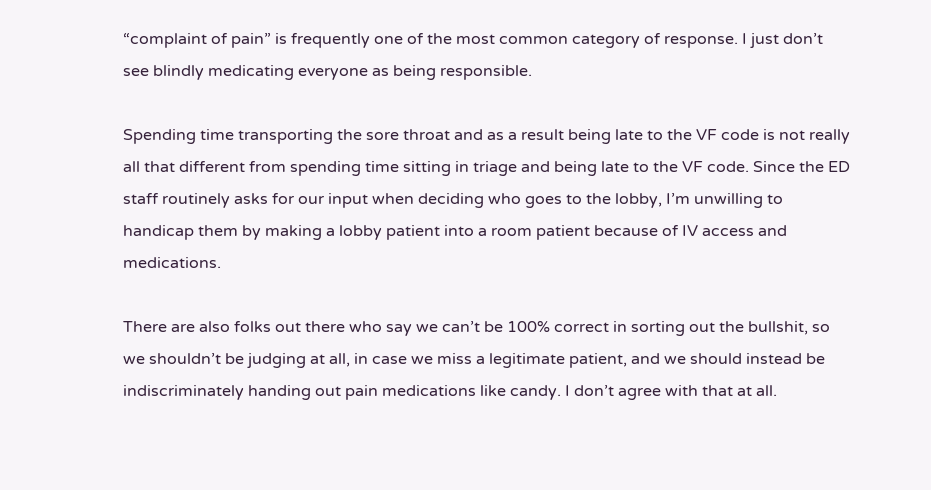“complaint of pain” is frequently one of the most common category of response. I just don’t see blindly medicating everyone as being responsible.

Spending time transporting the sore throat and as a result being late to the VF code is not really all that different from spending time sitting in triage and being late to the VF code. Since the ED staff routinely asks for our input when deciding who goes to the lobby, I’m unwilling to handicap them by making a lobby patient into a room patient because of IV access and medications.

There are also folks out there who say we can’t be 100% correct in sorting out the bullshit, so we shouldn’t be judging at all, in case we miss a legitimate patient, and we should instead be indiscriminately handing out pain medications like candy. I don’t agree with that at all.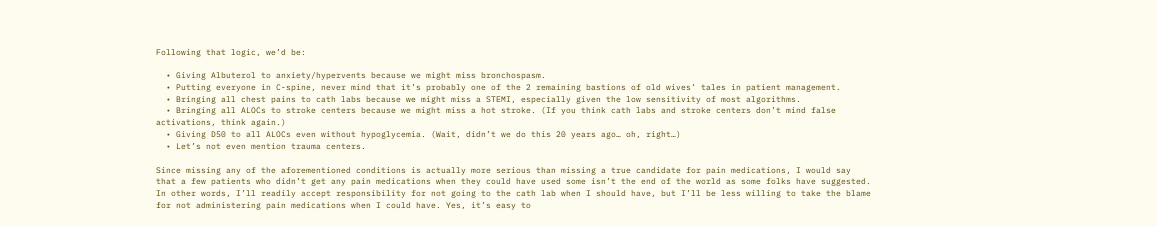Following that logic, we’d be:

  • Giving Albuterol to anxiety/hypervents because we might miss bronchospasm.
  • Putting everyone in C-spine, never mind that it’s probably one of the 2 remaining bastions of old wives’ tales in patient management.
  • Bringing all chest pains to cath labs because we might miss a STEMI, especially given the low sensitivity of most algorithms.
  • Bringing all ALOCs to stroke centers because we might miss a hot stroke. (If you think cath labs and stroke centers don’t mind false activations, think again.)
  • Giving D50 to all ALOCs even without hypoglycemia. (Wait, didn’t we do this 20 years ago… oh, right…)
  • Let’s not even mention trauma centers.

Since missing any of the aforementioned conditions is actually more serious than missing a true candidate for pain medications, I would say that a few patients who didn’t get any pain medications when they could have used some isn’t the end of the world as some folks have suggested. In other words, I’ll readily accept responsibility for not going to the cath lab when I should have, but I’ll be less willing to take the blame for not administering pain medications when I could have. Yes, it’s easy to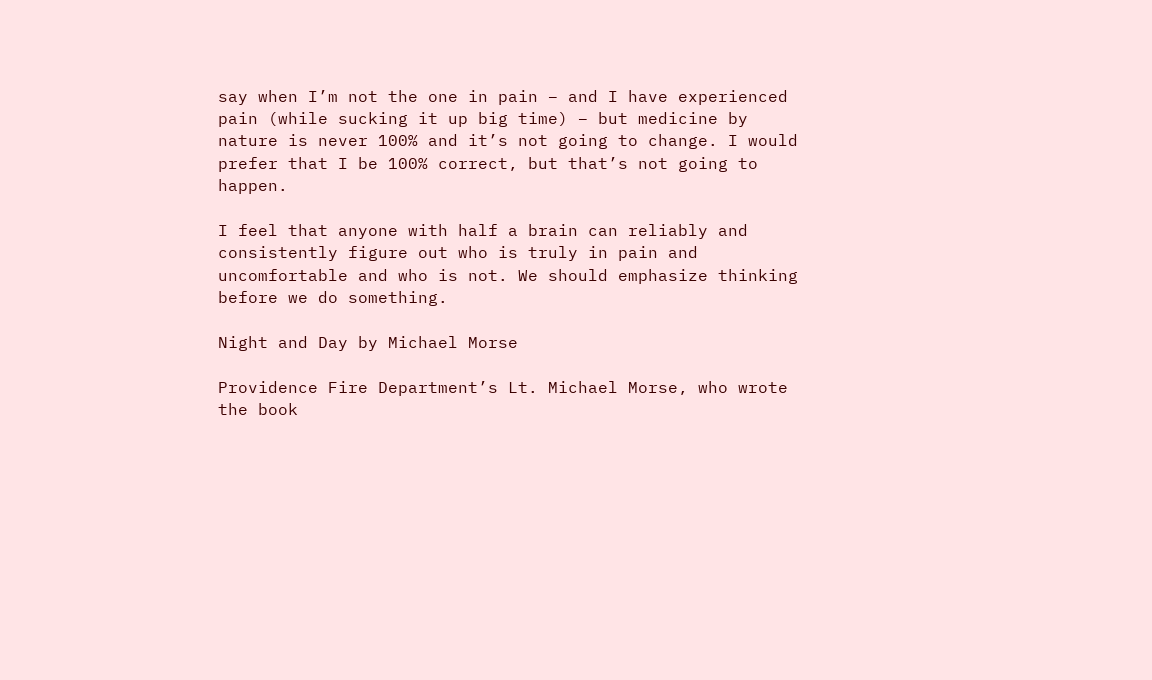say when I’m not the one in pain – and I have experienced pain (while sucking it up big time) – but medicine by nature is never 100% and it’s not going to change. I would prefer that I be 100% correct, but that’s not going to happen.

I feel that anyone with half a brain can reliably and consistently figure out who is truly in pain and uncomfortable and who is not. We should emphasize thinking before we do something.

Night and Day by Michael Morse

Providence Fire Department’s Lt. Michael Morse, who wrote the book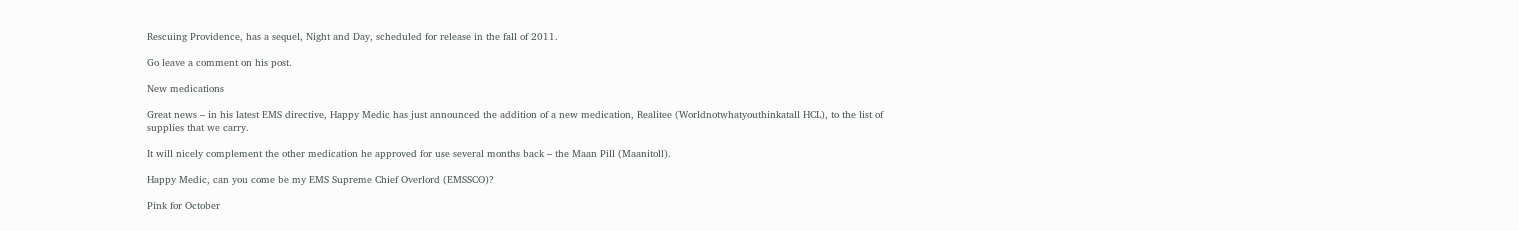Rescuing Providence, has a sequel, Night and Day, scheduled for release in the fall of 2011.

Go leave a comment on his post.

New medications

Great news – in his latest EMS directive, Happy Medic has just announced the addition of a new medication, Realitee (Worldnotwhatyouthinkatall HCL), to the list of supplies that we carry.

It will nicely complement the other medication he approved for use several months back – the Maan Pill (Maanitoll).

Happy Medic, can you come be my EMS Supreme Chief Overlord (EMSSCO)?

Pink for October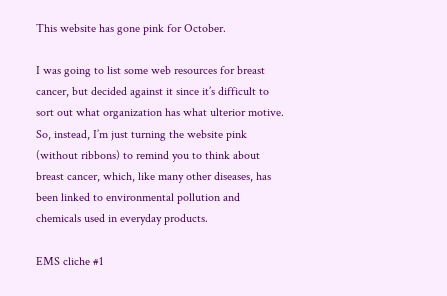This website has gone pink for October.

I was going to list some web resources for breast cancer, but decided against it since it’s difficult to sort out what organization has what ulterior motive. So, instead, I’m just turning the website pink (without ribbons) to remind you to think about breast cancer, which, like many other diseases, has been linked to environmental pollution and chemicals used in everyday products.

EMS cliche #1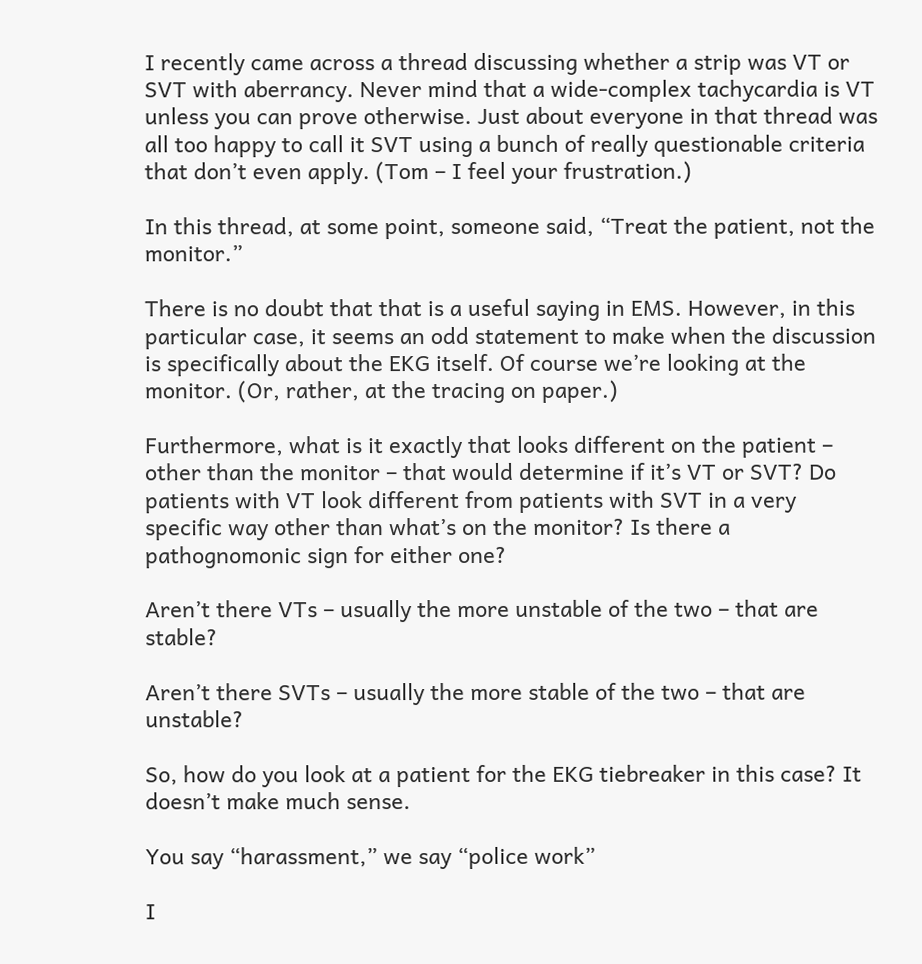I recently came across a thread discussing whether a strip was VT or SVT with aberrancy. Never mind that a wide-complex tachycardia is VT unless you can prove otherwise. Just about everyone in that thread was all too happy to call it SVT using a bunch of really questionable criteria that don’t even apply. (Tom – I feel your frustration.)

In this thread, at some point, someone said, “Treat the patient, not the monitor.”

There is no doubt that that is a useful saying in EMS. However, in this particular case, it seems an odd statement to make when the discussion is specifically about the EKG itself. Of course we’re looking at the monitor. (Or, rather, at the tracing on paper.)

Furthermore, what is it exactly that looks different on the patient – other than the monitor – that would determine if it’s VT or SVT? Do patients with VT look different from patients with SVT in a very specific way other than what’s on the monitor? Is there a pathognomonic sign for either one?

Aren’t there VTs – usually the more unstable of the two – that are stable?

Aren’t there SVTs – usually the more stable of the two – that are unstable?

So, how do you look at a patient for the EKG tiebreaker in this case? It doesn’t make much sense.

You say “harassment,” we say “police work”

I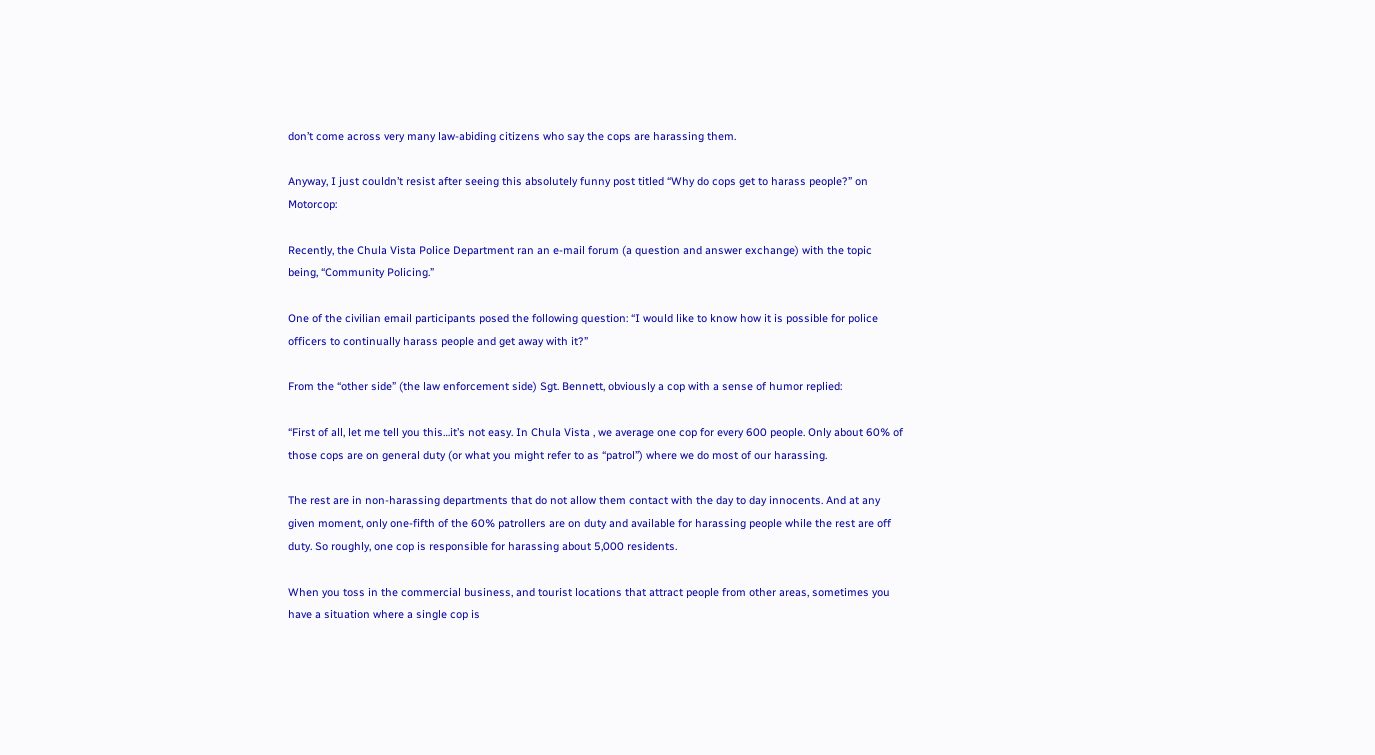don’t come across very many law-abiding citizens who say the cops are harassing them.

Anyway, I just couldn’t resist after seeing this absolutely funny post titled “Why do cops get to harass people?” on Motorcop:

Recently, the Chula Vista Police Department ran an e-mail forum (a question and answer exchange) with the topic being, “Community Policing.”

One of the civilian email participants posed the following question: “I would like to know how it is possible for police officers to continually harass people and get away with it?”

From the “other side” (the law enforcement side) Sgt. Bennett, obviously a cop with a sense of humor replied:

“First of all, let me tell you this…it’s not easy. In Chula Vista , we average one cop for every 600 people. Only about 60% of those cops are on general duty (or what you might refer to as “patrol”) where we do most of our harassing.

The rest are in non-harassing departments that do not allow them contact with the day to day innocents. And at any given moment, only one-fifth of the 60% patrollers are on duty and available for harassing people while the rest are off duty. So roughly, one cop is responsible for harassing about 5,000 residents.

When you toss in the commercial business, and tourist locations that attract people from other areas, sometimes you have a situation where a single cop is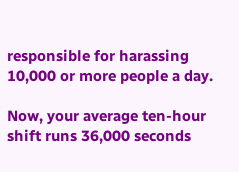responsible for harassing 10,000 or more people a day.

Now, your average ten-hour shift runs 36,000 seconds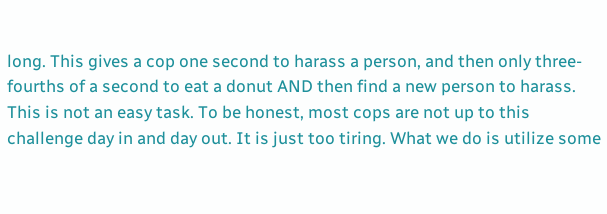long. This gives a cop one second to harass a person, and then only three-fourths of a second to eat a donut AND then find a new person to harass. This is not an easy task. To be honest, most cops are not up to this challenge day in and day out. It is just too tiring. What we do is utilize some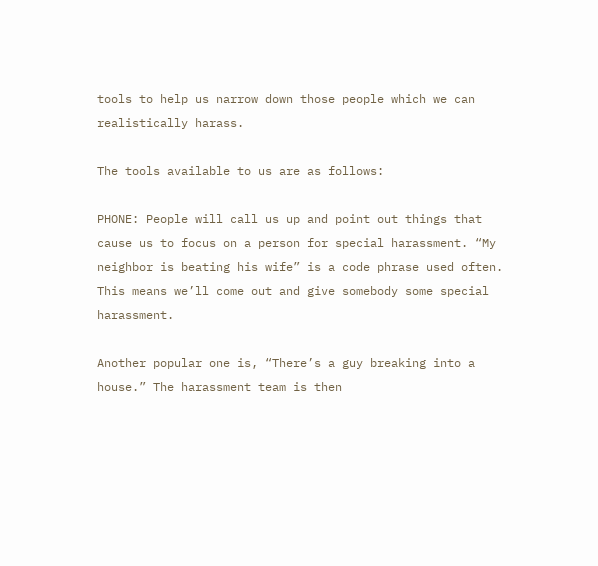tools to help us narrow down those people which we can realistically harass.

The tools available to us are as follows:

PHONE: People will call us up and point out things that cause us to focus on a person for special harassment. “My neighbor is beating his wife” is a code phrase used often. This means we’ll come out and give somebody some special harassment.

Another popular one is, “There’s a guy breaking into a house.” The harassment team is then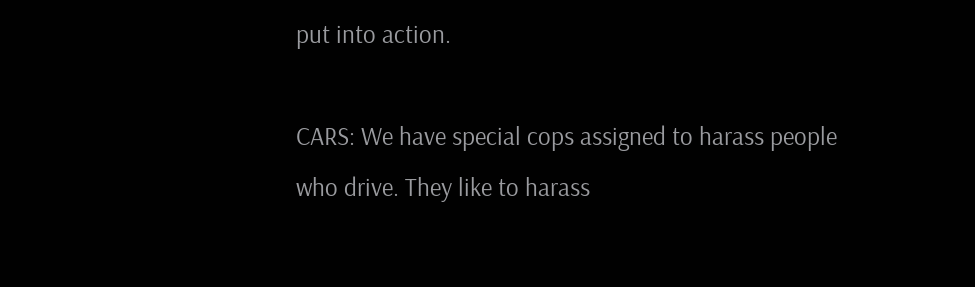put into action.

CARS: We have special cops assigned to harass people who drive. They like to harass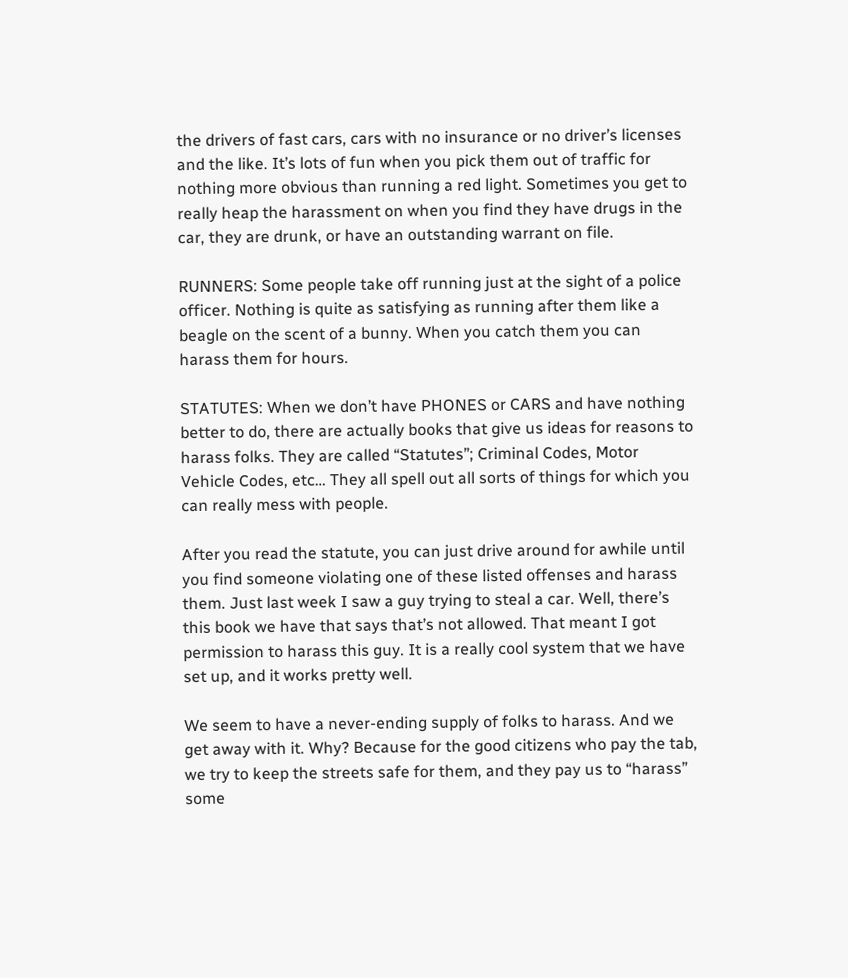the drivers of fast cars, cars with no insurance or no driver’s licenses and the like. It’s lots of fun when you pick them out of traffic for nothing more obvious than running a red light. Sometimes you get to really heap the harassment on when you find they have drugs in the car, they are drunk, or have an outstanding warrant on file.

RUNNERS: Some people take off running just at the sight of a police officer. Nothing is quite as satisfying as running after them like a beagle on the scent of a bunny. When you catch them you can harass them for hours.

STATUTES: When we don’t have PHONES or CARS and have nothing better to do, there are actually books that give us ideas for reasons to harass folks. They are called “Statutes”; Criminal Codes, Motor Vehicle Codes, etc… They all spell out all sorts of things for which you can really mess with people.

After you read the statute, you can just drive around for awhile until you find someone violating one of these listed offenses and harass them. Just last week I saw a guy trying to steal a car. Well, there’s this book we have that says that’s not allowed. That meant I got permission to harass this guy. It is a really cool system that we have set up, and it works pretty well.

We seem to have a never-ending supply of folks to harass. And we get away with it. Why? Because for the good citizens who pay the tab, we try to keep the streets safe for them, and they pay us to “harass” some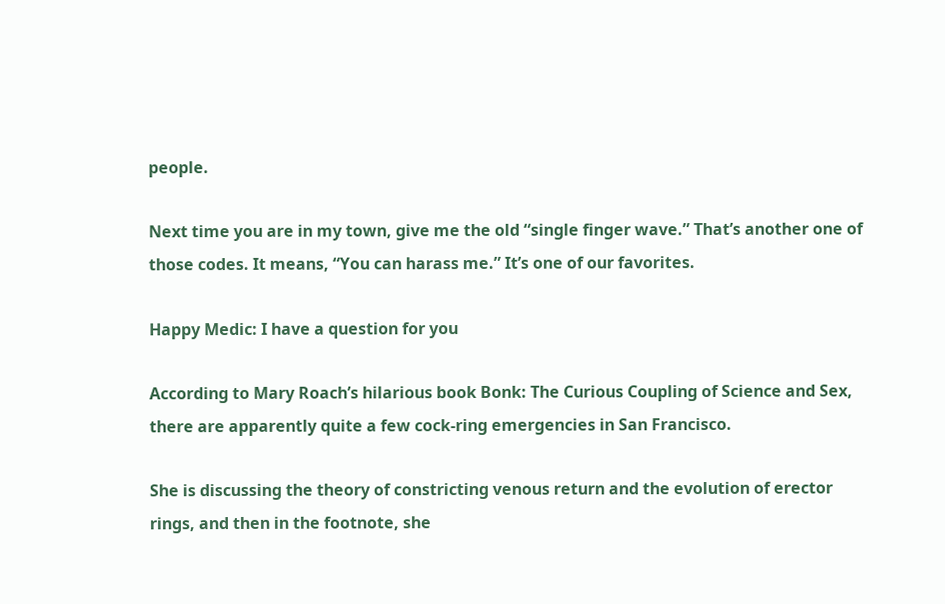people.

Next time you are in my town, give me the old “single finger wave.” That’s another one of those codes. It means, “You can harass me.” It’s one of our favorites.

Happy Medic: I have a question for you

According to Mary Roach’s hilarious book Bonk: The Curious Coupling of Science and Sex, there are apparently quite a few cock-ring emergencies in San Francisco.

She is discussing the theory of constricting venous return and the evolution of erector rings, and then in the footnote, she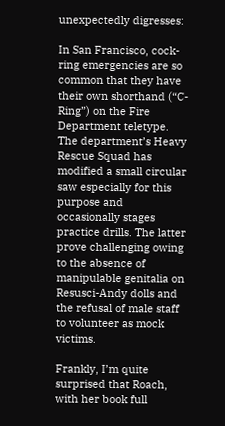unexpectedly digresses:

In San Francisco, cock-ring emergencies are so common that they have their own shorthand (“C-Ring”) on the Fire Department teletype. The department’s Heavy Rescue Squad has modified a small circular saw especially for this purpose and occasionally stages practice drills. The latter prove challenging owing to the absence of manipulable genitalia on Resusci-Andy dolls and the refusal of male staff to volunteer as mock victims.

Frankly, I’m quite surprised that Roach, with her book full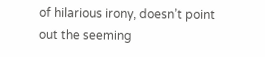of hilarious irony, doesn’t point out the seeming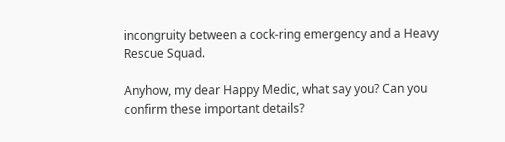incongruity between a cock-ring emergency and a Heavy Rescue Squad.

Anyhow, my dear Happy Medic, what say you? Can you confirm these important details?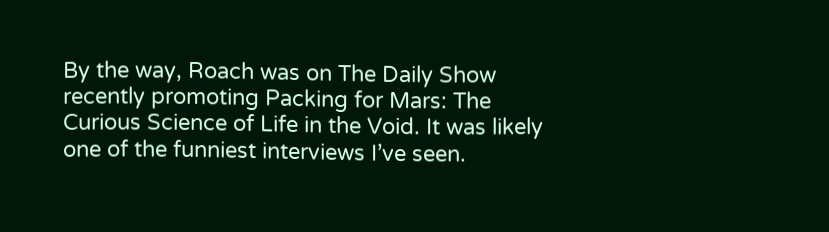By the way, Roach was on The Daily Show recently promoting Packing for Mars: The Curious Science of Life in the Void. It was likely one of the funniest interviews I’ve seen.